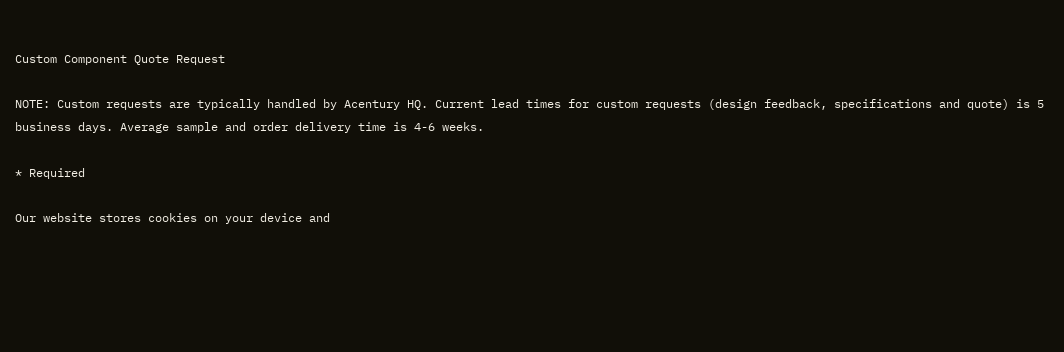Custom Component Quote Request

NOTE: Custom requests are typically handled by Acentury HQ. Current lead times for custom requests (design feedback, specifications and quote) is 5 business days. Average sample and order delivery time is 4-6 weeks.

* Required

Our website stores cookies on your device and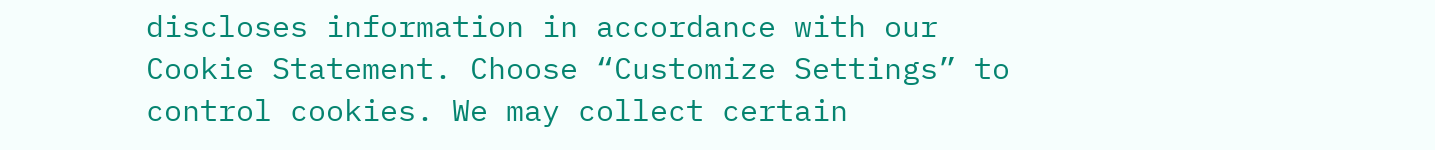discloses information in accordance with our Cookie Statement. Choose “Customize Settings” to control cookies. We may collect certain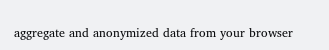aggregate and anonymized data from your browser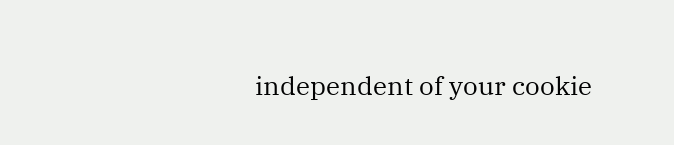independent of your cookie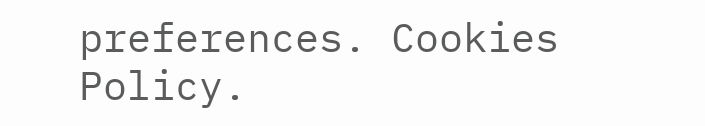preferences. Cookies Policy.